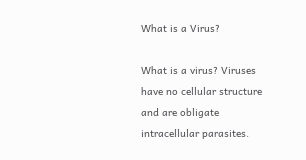What is a Virus?

What is a virus? Viruses have no cellular structure and are obligate intracellular parasites.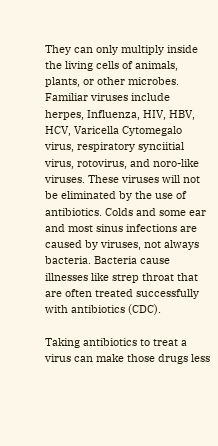They can only multiply inside the living cells of animals, plants, or other microbes. Familiar viruses include herpes, Influenza, HIV, HBV, HCV, Varicella Cytomegalo virus, respiratory synciitial virus, rotovirus, and noro-like viruses. These viruses will not be eliminated by the use of antibiotics. Colds and some ear and most sinus infections are caused by viruses, not always bacteria. Bacteria cause illnesses like strep throat that are often treated successfully with antibiotics (CDC).

Taking antibiotics to treat a virus can make those drugs less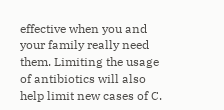effective when you and your family really need them. Limiting the usage of antibiotics will also help limit new cases of C.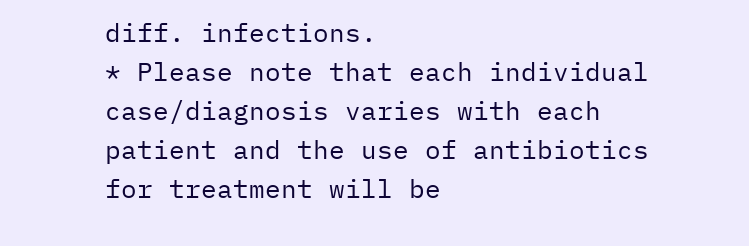diff. infections.
* Please note that each individual case/diagnosis varies with each patient and the use of antibiotics for treatment will be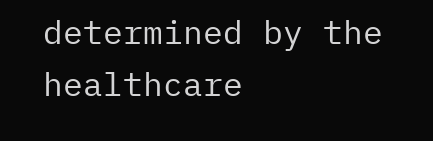determined by the healthcare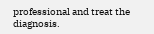professional and treat the diagnosis.